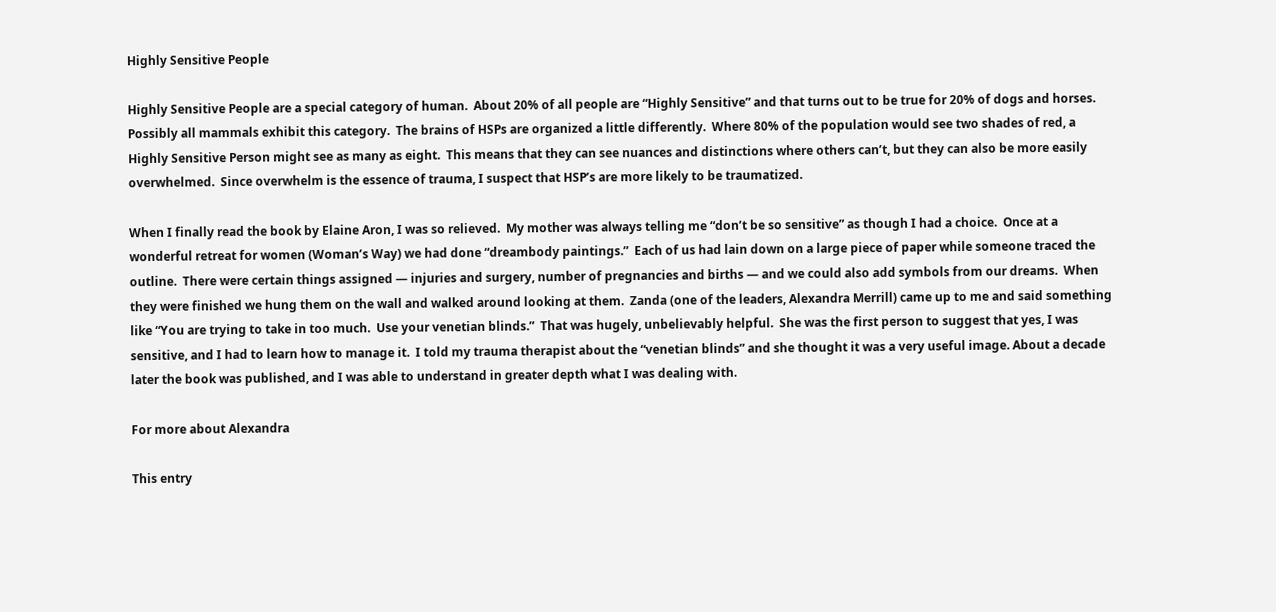Highly Sensitive People

Highly Sensitive People are a special category of human.  About 20% of all people are “Highly Sensitive” and that turns out to be true for 20% of dogs and horses.  Possibly all mammals exhibit this category.  The brains of HSPs are organized a little differently.  Where 80% of the population would see two shades of red, a Highly Sensitive Person might see as many as eight.  This means that they can see nuances and distinctions where others can’t, but they can also be more easily overwhelmed.  Since overwhelm is the essence of trauma, I suspect that HSP’s are more likely to be traumatized.

When I finally read the book by Elaine Aron, I was so relieved.  My mother was always telling me “don’t be so sensitive” as though I had a choice.  Once at a wonderful retreat for women (Woman’s Way) we had done “dreambody paintings.”  Each of us had lain down on a large piece of paper while someone traced the outline.  There were certain things assigned — injuries and surgery, number of pregnancies and births — and we could also add symbols from our dreams.  When they were finished we hung them on the wall and walked around looking at them.  Zanda (one of the leaders, Alexandra Merrill) came up to me and said something like “You are trying to take in too much.  Use your venetian blinds.”  That was hugely, unbelievably helpful.  She was the first person to suggest that yes, I was sensitive, and I had to learn how to manage it.  I told my trauma therapist about the “venetian blinds” and she thought it was a very useful image. About a decade later the book was published, and I was able to understand in greater depth what I was dealing with.

For more about Alexandra

This entry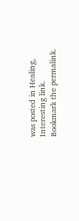was posted in Healing, Interesting link. Bookmark the permalink.